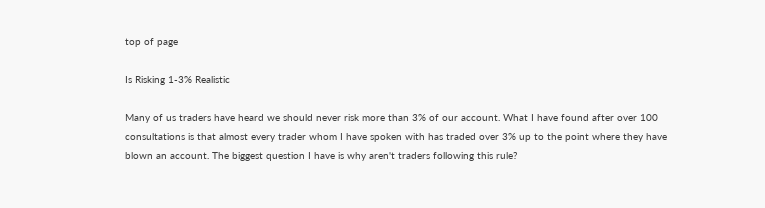top of page

Is Risking 1-3% Realistic

Many of us traders have heard we should never risk more than 3% of our account. What I have found after over 100 consultations is that almost every trader whom I have spoken with has traded over 3% up to the point where they have blown an account. The biggest question I have is why aren't traders following this rule?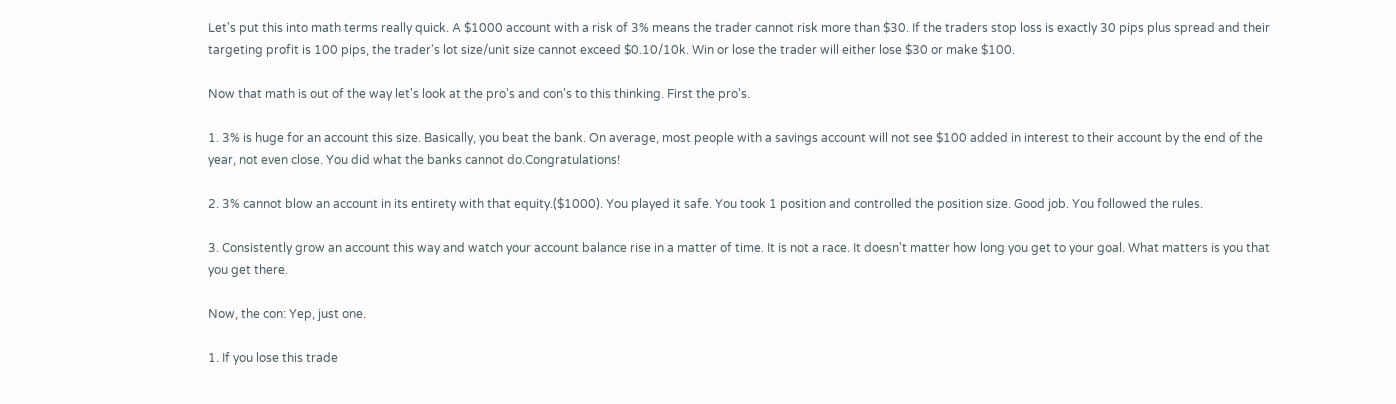Let's put this into math terms really quick. A $1000 account with a risk of 3% means the trader cannot risk more than $30. If the traders stop loss is exactly 30 pips plus spread and their targeting profit is 100 pips, the trader's lot size/unit size cannot exceed $0.10/10k. Win or lose the trader will either lose $30 or make $100.

Now that math is out of the way let's look at the pro's and con's to this thinking. First the pro's.

1. 3% is huge for an account this size. Basically, you beat the bank. On average, most people with a savings account will not see $100 added in interest to their account by the end of the year, not even close. You did what the banks cannot do.Congratulations!

2. 3% cannot blow an account in its entirety with that equity.($1000). You played it safe. You took 1 position and controlled the position size. Good job. You followed the rules.

3. Consistently grow an account this way and watch your account balance rise in a matter of time. It is not a race. It doesn't matter how long you get to your goal. What matters is you that you get there.

Now, the con: Yep, just one.

1. If you lose this trade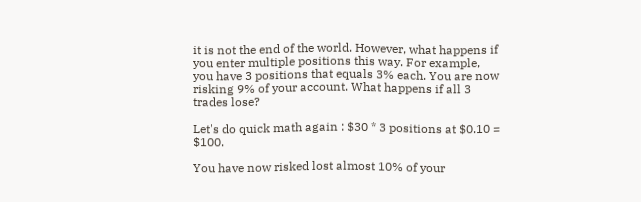it is not the end of the world. However, what happens if you enter multiple positions this way. For example, you have 3 positions that equals 3% each. You are now risking 9% of your account. What happens if all 3 trades lose?

Let's do quick math again : $30 * 3 positions at $0.10 = $100.

You have now risked lost almost 10% of your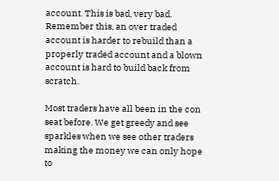account. This is bad, very bad. Remember this, an over traded account is harder to rebuild than a properly traded account and a blown account is hard to build back from scratch.

Most traders have all been in the con seat before. We get greedy and see sparkles when we see other traders making the money we can only hope to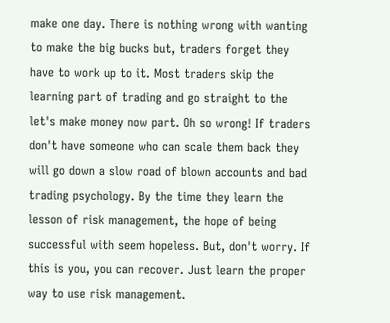make one day. There is nothing wrong with wanting to make the big bucks but, traders forget they have to work up to it. Most traders skip the learning part of trading and go straight to the let's make money now part. Oh so wrong! If traders don't have someone who can scale them back they will go down a slow road of blown accounts and bad trading psychology. By the time they learn the lesson of risk management, the hope of being successful with seem hopeless. But, don't worry. If this is you, you can recover. Just learn the proper way to use risk management.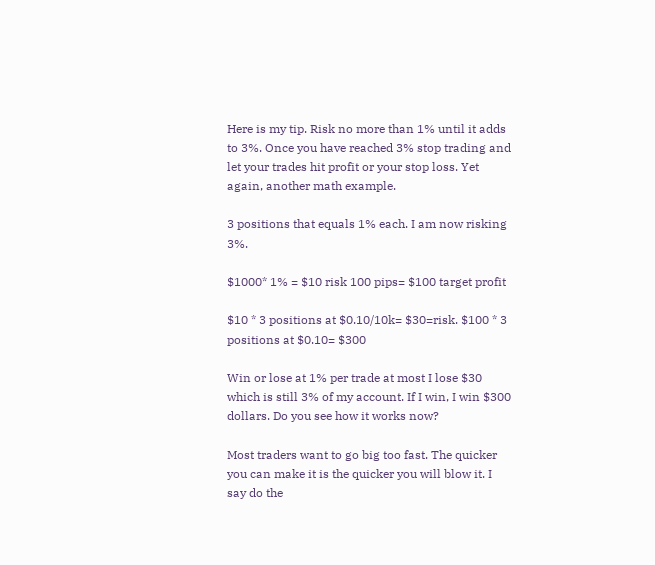Here is my tip. Risk no more than 1% until it adds to 3%. Once you have reached 3% stop trading and let your trades hit profit or your stop loss. Yet again, another math example.

3 positions that equals 1% each. I am now risking 3%.

$1000* 1% = $10 risk 100 pips= $100 target profit

$10 * 3 positions at $0.10/10k= $30=risk. $100 * 3 positions at $0.10= $300

Win or lose at 1% per trade at most I lose $30 which is still 3% of my account. If I win, I win $300 dollars. Do you see how it works now?

Most traders want to go big too fast. The quicker you can make it is the quicker you will blow it. I say do the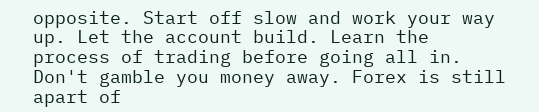opposite. Start off slow and work your way up. Let the account build. Learn the process of trading before going all in. Don't gamble you money away. Forex is still apart of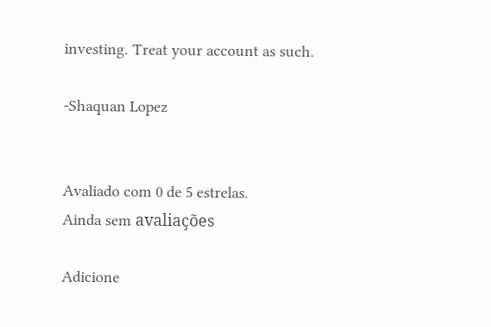investing. Treat your account as such.

-Shaquan Lopez


Avaliado com 0 de 5 estrelas.
Ainda sem avaliações

Adicione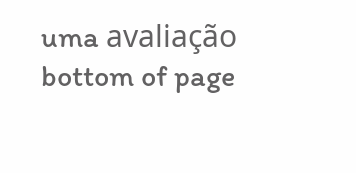uma avaliação
bottom of page